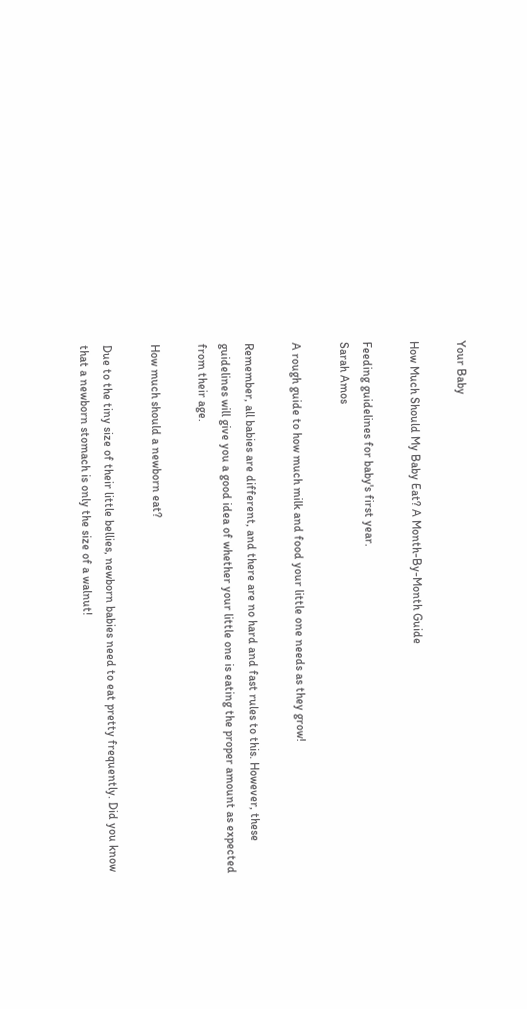Your Baby

How Much Should My Baby Eat? A Month-By-Month Guide

Feeding guidelines for baby's first year.
Sarah Amos

A rough guide to how much milk and food your little one needs as they grow!

Remember, all babies are different, and there are no hard and fast rules to this. However, these guidelines will give you a good idea of whether your little one is eating the proper amount as expected from their age.

How much should a newborn eat?

Due to the tiny size of their little bellies, newborn babies need to eat pretty frequently. Did you know that a newborn stomach is only the size of a walnut!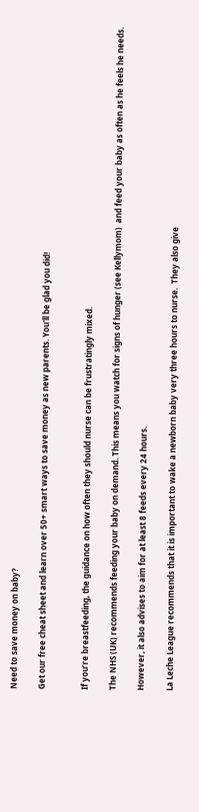Need to save money on baby?

Get our free cheat sheet and learn over 50+ smart ways to save money as new parents. You'll be glad you did!


If you’re breastfeeding, the guidance on how often they should nurse can be frustratingly mixed.

The NHS (UK) recommends feeding your baby on demand. This means you watch for signs of hunger (see Kellymom)  and feed your baby as often as he feels he needs.

However, it also advises to aim for at least 8 feeds every 24 hours.

La Leche League recommends that it is important to wake a newborn baby very three hours to nurse.  They also give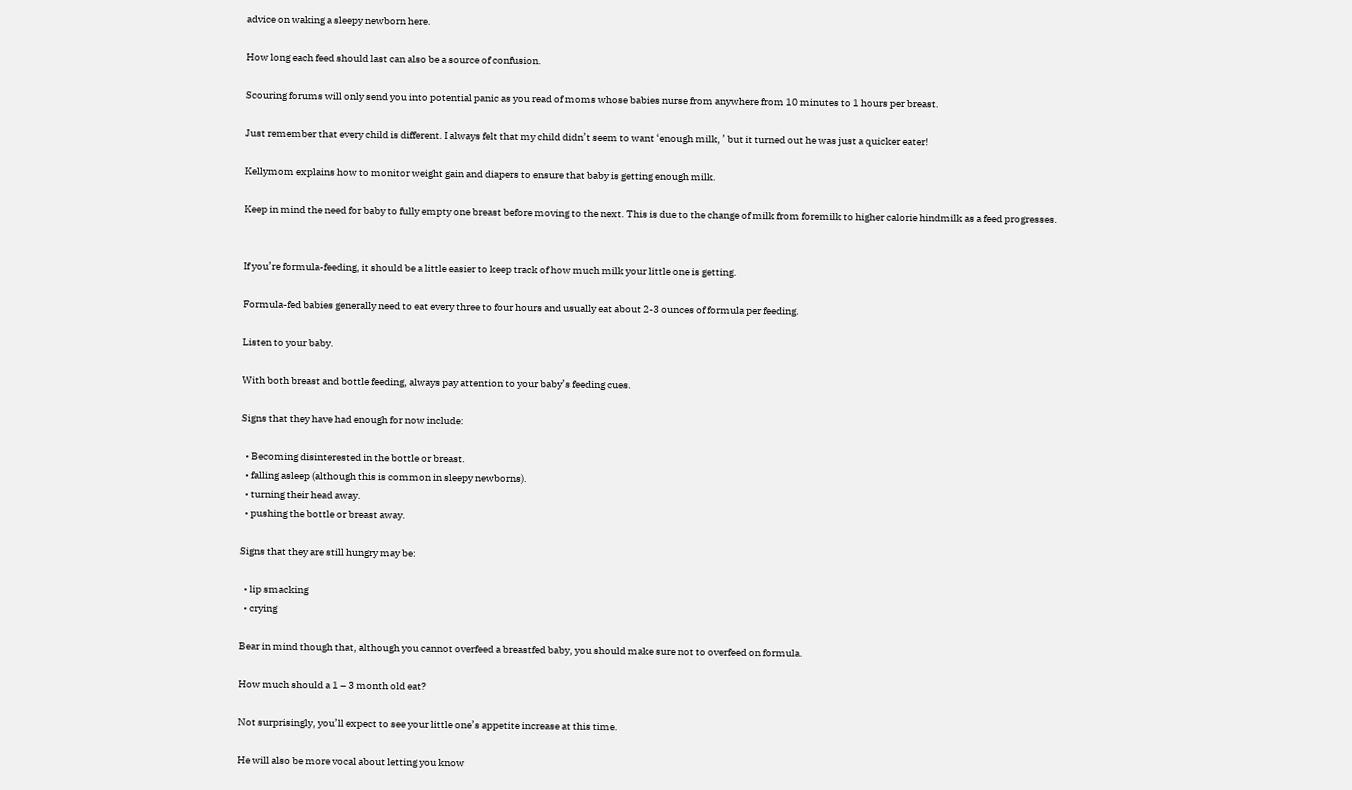advice on waking a sleepy newborn here.

How long each feed should last can also be a source of confusion.

Scouring forums will only send you into potential panic as you read of moms whose babies nurse from anywhere from 10 minutes to 1 hours per breast.

Just remember that every child is different. I always felt that my child didn’t seem to want ‘enough milk, ’ but it turned out he was just a quicker eater!

Kellymom explains how to monitor weight gain and diapers to ensure that baby is getting enough milk.

Keep in mind the need for baby to fully empty one breast before moving to the next. This is due to the change of milk from foremilk to higher calorie hindmilk as a feed progresses.


If you’re formula-feeding, it should be a little easier to keep track of how much milk your little one is getting.

Formula-fed babies generally need to eat every three to four hours and usually eat about 2-3 ounces of formula per feeding.

Listen to your baby.

With both breast and bottle feeding, always pay attention to your baby’s feeding cues.

Signs that they have had enough for now include:

  • Becoming disinterested in the bottle or breast.
  • falling asleep (although this is common in sleepy newborns).
  • turning their head away.
  • pushing the bottle or breast away.

Signs that they are still hungry may be:

  • lip smacking
  • crying

Bear in mind though that, although you cannot overfeed a breastfed baby, you should make sure not to overfeed on formula.

How much should a 1 – 3 month old eat?

Not surprisingly, you’ll expect to see your little one’s appetite increase at this time.

He will also be more vocal about letting you know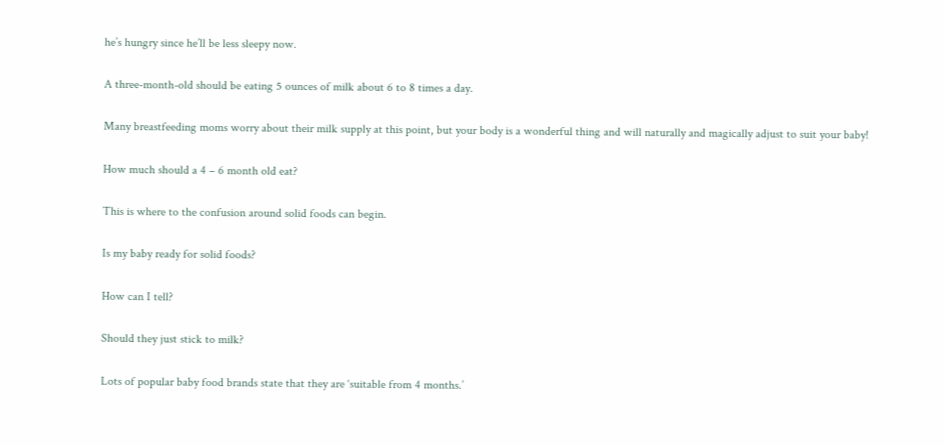he’s hungry since he’ll be less sleepy now.

A three-month-old should be eating 5 ounces of milk about 6 to 8 times a day.

Many breastfeeding moms worry about their milk supply at this point, but your body is a wonderful thing and will naturally and magically adjust to suit your baby!

How much should a 4 – 6 month old eat?

This is where to the confusion around solid foods can begin.

Is my baby ready for solid foods?

How can I tell?

Should they just stick to milk?

Lots of popular baby food brands state that they are ‘suitable from 4 months.’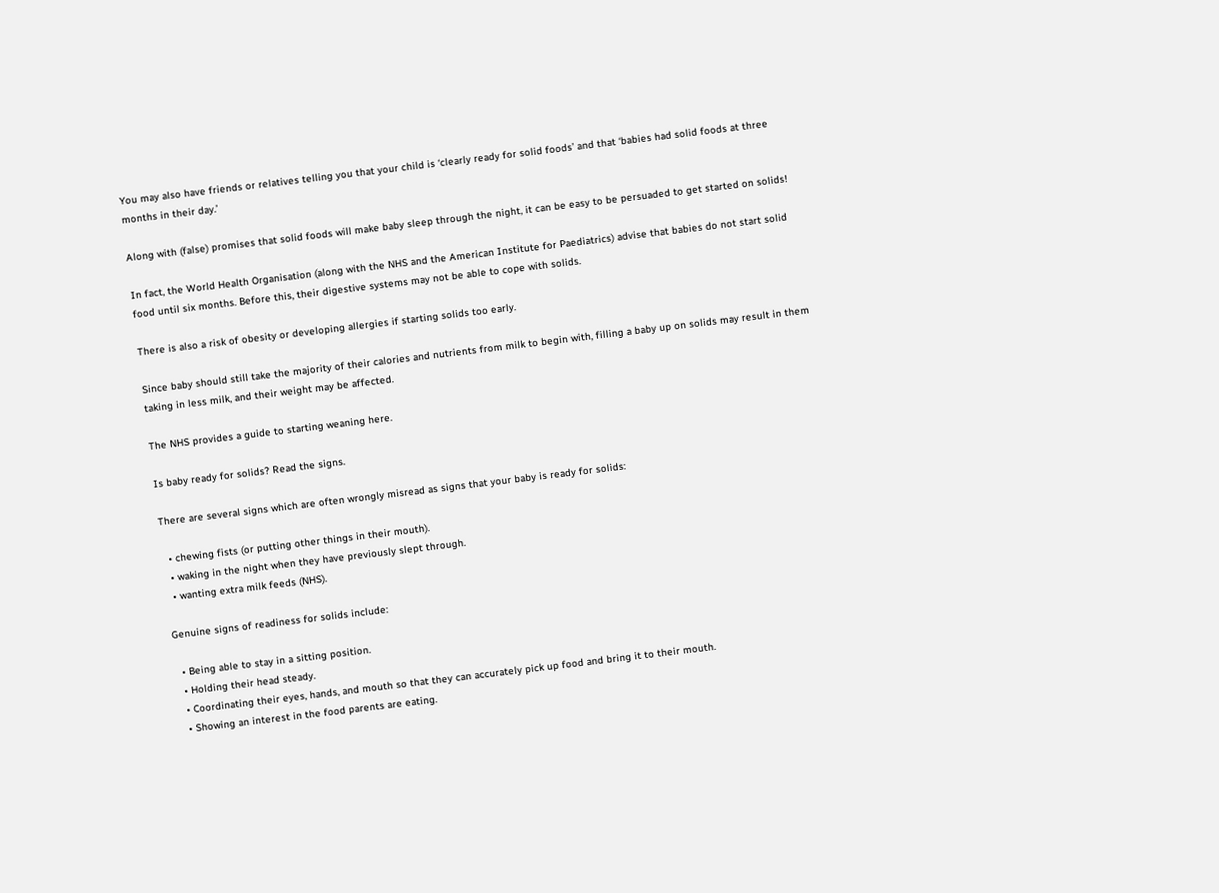You may also have friends or relatives telling you that your child is ‘clearly ready for solid foods’ and that ‘babies had solid foods at three months in their day.’

Along with (false) promises that solid foods will make baby sleep through the night, it can be easy to be persuaded to get started on solids!

In fact, the World Health Organisation (along with the NHS and the American Institute for Paediatrics) advise that babies do not start solid food until six months. Before this, their digestive systems may not be able to cope with solids.

There is also a risk of obesity or developing allergies if starting solids too early.

Since baby should still take the majority of their calories and nutrients from milk to begin with, filling a baby up on solids may result in them taking in less milk, and their weight may be affected.

The NHS provides a guide to starting weaning here.

Is baby ready for solids? Read the signs.

There are several signs which are often wrongly misread as signs that your baby is ready for solids:

  • chewing fists (or putting other things in their mouth).
  • waking in the night when they have previously slept through.
  • wanting extra milk feeds (NHS).

Genuine signs of readiness for solids include:

  • Being able to stay in a sitting position.
  • Holding their head steady.
  • Coordinating their eyes, hands, and mouth so that they can accurately pick up food and bring it to their mouth.
  • Showing an interest in the food parents are eating.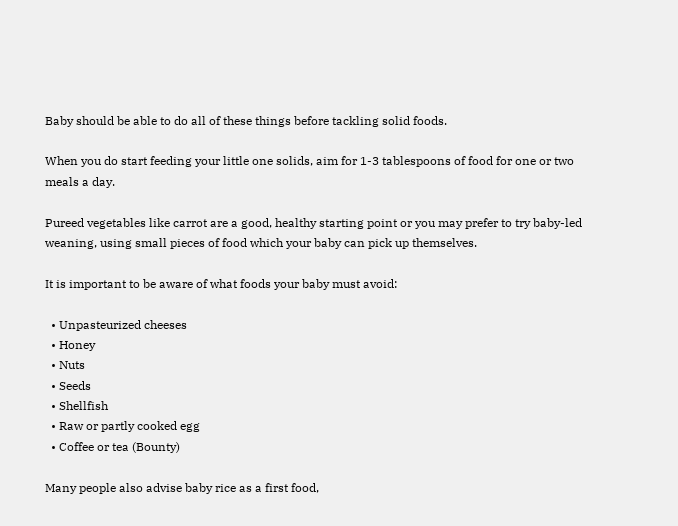Baby should be able to do all of these things before tackling solid foods.

When you do start feeding your little one solids, aim for 1-3 tablespoons of food for one or two meals a day.

Pureed vegetables like carrot are a good, healthy starting point or you may prefer to try baby-led weaning, using small pieces of food which your baby can pick up themselves.

It is important to be aware of what foods your baby must avoid:

  • Unpasteurized cheeses
  • Honey
  • Nuts
  • Seeds
  • Shellfish
  • Raw or partly cooked egg
  • Coffee or tea (Bounty)

Many people also advise baby rice as a first food,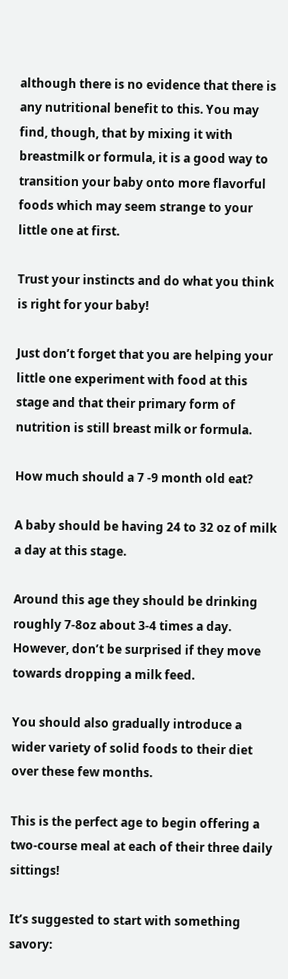although there is no evidence that there is any nutritional benefit to this. You may find, though, that by mixing it with breastmilk or formula, it is a good way to transition your baby onto more flavorful foods which may seem strange to your little one at first.

Trust your instincts and do what you think is right for your baby!

Just don’t forget that you are helping your little one experiment with food at this stage and that their primary form of nutrition is still breast milk or formula.

How much should a 7 -9 month old eat?

A baby should be having 24 to 32 oz of milk a day at this stage.

Around this age they should be drinking roughly 7-8oz about 3-4 times a day. However, don’t be surprised if they move towards dropping a milk feed.

You should also gradually introduce a wider variety of solid foods to their diet over these few months.

This is the perfect age to begin offering a two-course meal at each of their three daily sittings!

It’s suggested to start with something savory: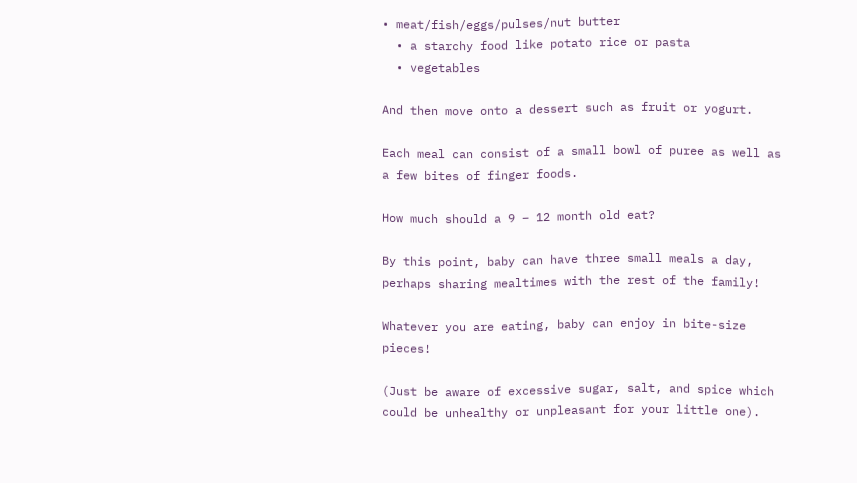• meat/fish/eggs/pulses/nut butter
  • a starchy food like potato rice or pasta
  • vegetables

And then move onto a dessert such as fruit or yogurt.

Each meal can consist of a small bowl of puree as well as a few bites of finger foods.

How much should a 9 – 12 month old eat?

By this point, baby can have three small meals a day, perhaps sharing mealtimes with the rest of the family!

Whatever you are eating, baby can enjoy in bite-size pieces!

(Just be aware of excessive sugar, salt, and spice which could be unhealthy or unpleasant for your little one).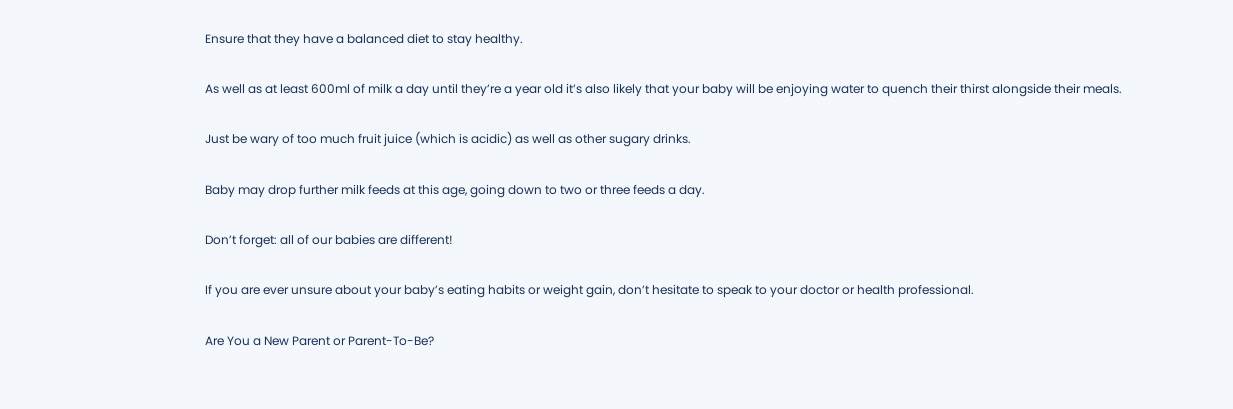Ensure that they have a balanced diet to stay healthy.

As well as at least 600ml of milk a day until they’re a year old it’s also likely that your baby will be enjoying water to quench their thirst alongside their meals.

Just be wary of too much fruit juice (which is acidic) as well as other sugary drinks.

Baby may drop further milk feeds at this age, going down to two or three feeds a day.

Don’t forget: all of our babies are different!

If you are ever unsure about your baby’s eating habits or weight gain, don’t hesitate to speak to your doctor or health professional.

Are You a New Parent or Parent-To-Be?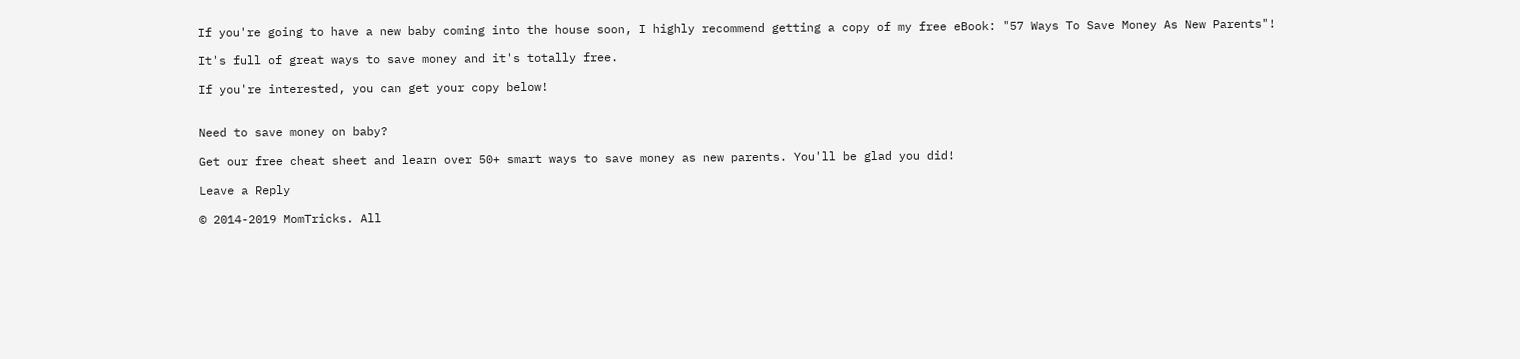If you're going to have a new baby coming into the house soon, I highly recommend getting a copy of my free eBook: "57 Ways To Save Money As New Parents"!

It's full of great ways to save money and it's totally free.

If you're interested, you can get your copy below!


Need to save money on baby?

Get our free cheat sheet and learn over 50+ smart ways to save money as new parents. You'll be glad you did!

Leave a Reply

© 2014-2019 MomTricks. All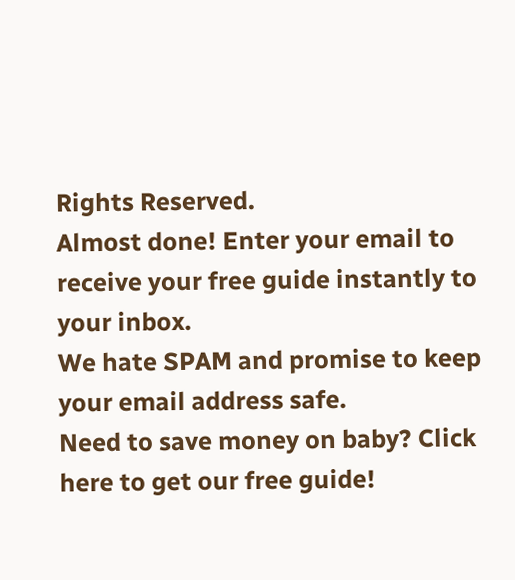Rights Reserved.
Almost done! Enter your email to receive your free guide instantly to your inbox.
We hate SPAM and promise to keep your email address safe.
Need to save money on baby? Click here to get our free guide!